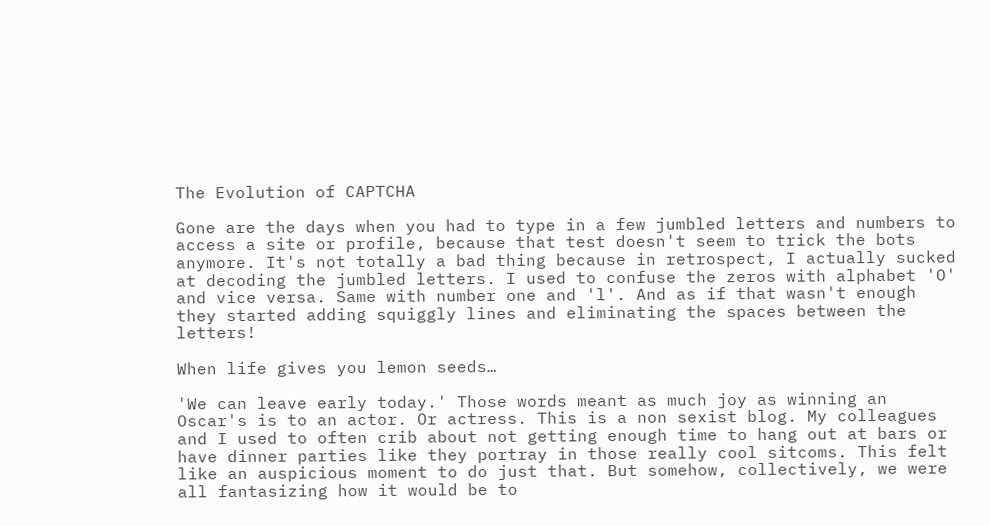The Evolution of CAPTCHA

Gone are the days when you had to type in a few jumbled letters and numbers to access a site or profile, because that test doesn't seem to trick the bots anymore. It's not totally a bad thing because in retrospect, I actually sucked at decoding the jumbled letters. I used to confuse the zeros with alphabet 'O' and vice versa. Same with number one and 'l'. And as if that wasn't enough they started adding squiggly lines and eliminating the spaces between the letters!

When life gives you lemon seeds…

'We can leave early today.' Those words meant as much joy as winning an Oscar's is to an actor. Or actress. This is a non sexist blog. My colleagues and I used to often crib about not getting enough time to hang out at bars or have dinner parties like they portray in those really cool sitcoms. This felt like an auspicious moment to do just that. But somehow, collectively, we were all fantasizing how it would be to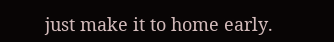just make it to home early.